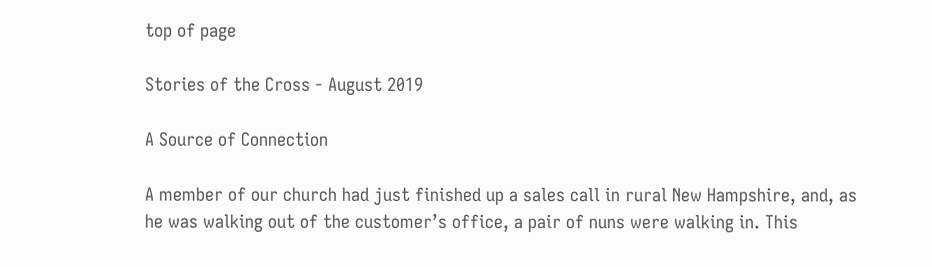top of page

Stories of the Cross - August 2019

A Source of Connection

A member of our church had just finished up a sales call in rural New Hampshire, and, as he was walking out of the customer’s office, a pair of nuns were walking in. This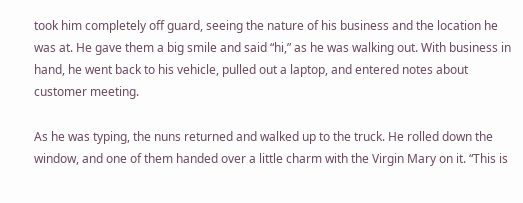took him completely off guard, seeing the nature of his business and the location he was at. He gave them a big smile and said “hi,” as he was walking out. With business in hand, he went back to his vehicle, pulled out a laptop, and entered notes about customer meeting.

As he was typing, the nuns returned and walked up to the truck. He rolled down the window, and one of them handed over a little charm with the Virgin Mary on it. “This is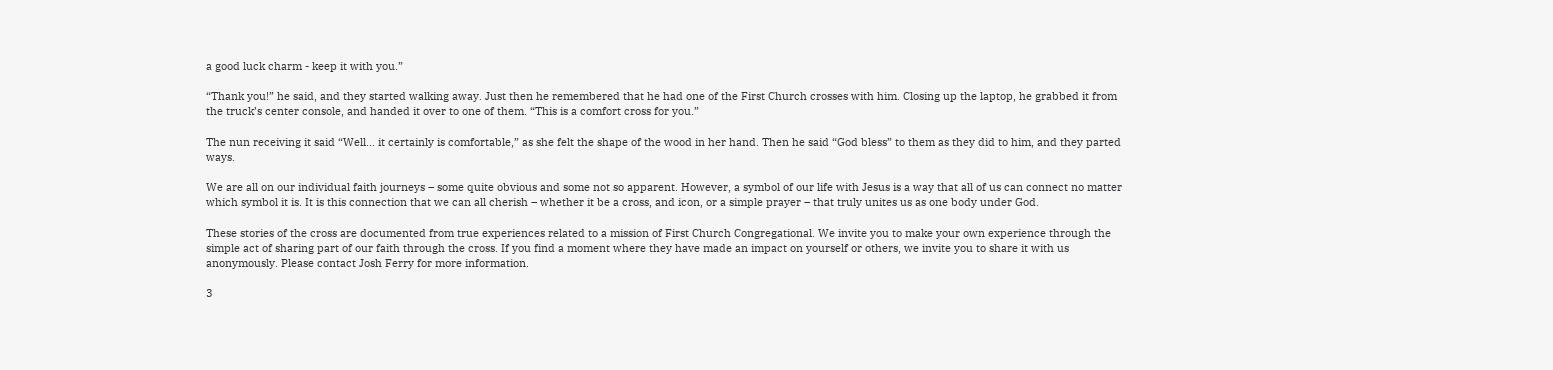a good luck charm - keep it with you.”

“Thank you!” he said, and they started walking away. Just then he remembered that he had one of the First Church crosses with him. Closing up the laptop, he grabbed it from the truck’s center console, and handed it over to one of them. “This is a comfort cross for you.”

The nun receiving it said “Well… it certainly is comfortable,” as she felt the shape of the wood in her hand. Then he said “God bless” to them as they did to him, and they parted ways.

We are all on our individual faith journeys – some quite obvious and some not so apparent. However, a symbol of our life with Jesus is a way that all of us can connect no matter which symbol it is. It is this connection that we can all cherish – whether it be a cross, and icon, or a simple prayer – that truly unites us as one body under God.

These stories of the cross are documented from true experiences related to a mission of First Church Congregational. We invite you to make your own experience through the simple act of sharing part of our faith through the cross. If you find a moment where they have made an impact on yourself or others, we invite you to share it with us anonymously. Please contact Josh Ferry for more information.

3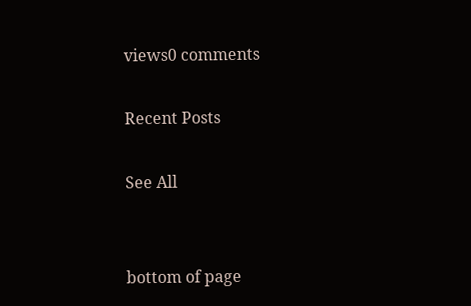views0 comments

Recent Posts

See All


bottom of page